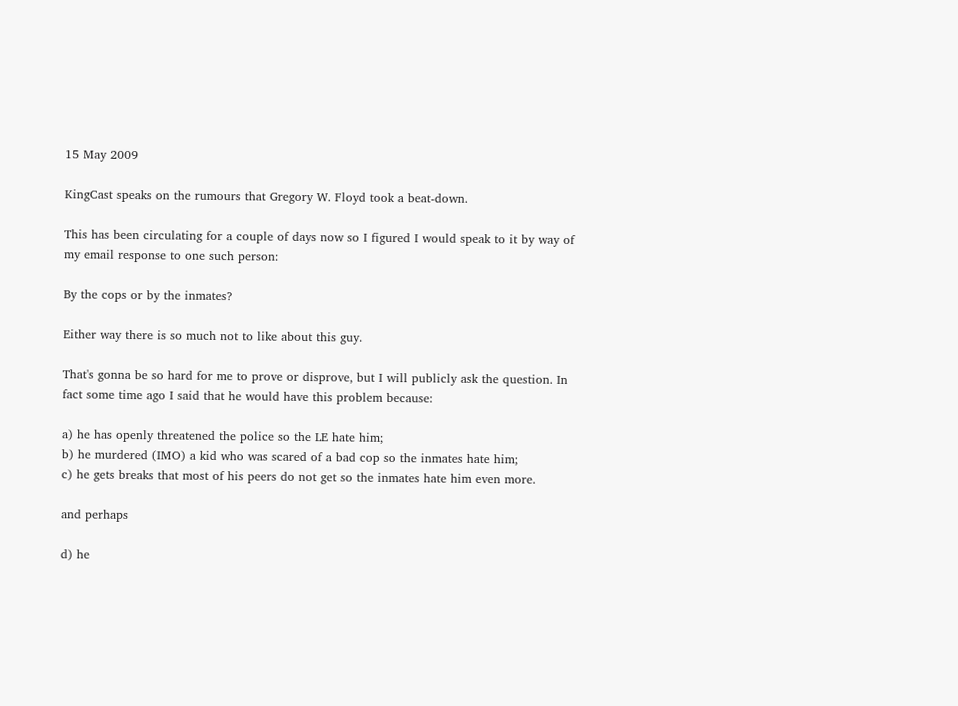15 May 2009

KingCast speaks on the rumours that Gregory W. Floyd took a beat-down.

This has been circulating for a couple of days now so I figured I would speak to it by way of my email response to one such person:

By the cops or by the inmates?

Either way there is so much not to like about this guy.

That's gonna be so hard for me to prove or disprove, but I will publicly ask the question. In fact some time ago I said that he would have this problem because:

a) he has openly threatened the police so the LE hate him;
b) he murdered (IMO) a kid who was scared of a bad cop so the inmates hate him;
c) he gets breaks that most of his peers do not get so the inmates hate him even more.

and perhaps

d) he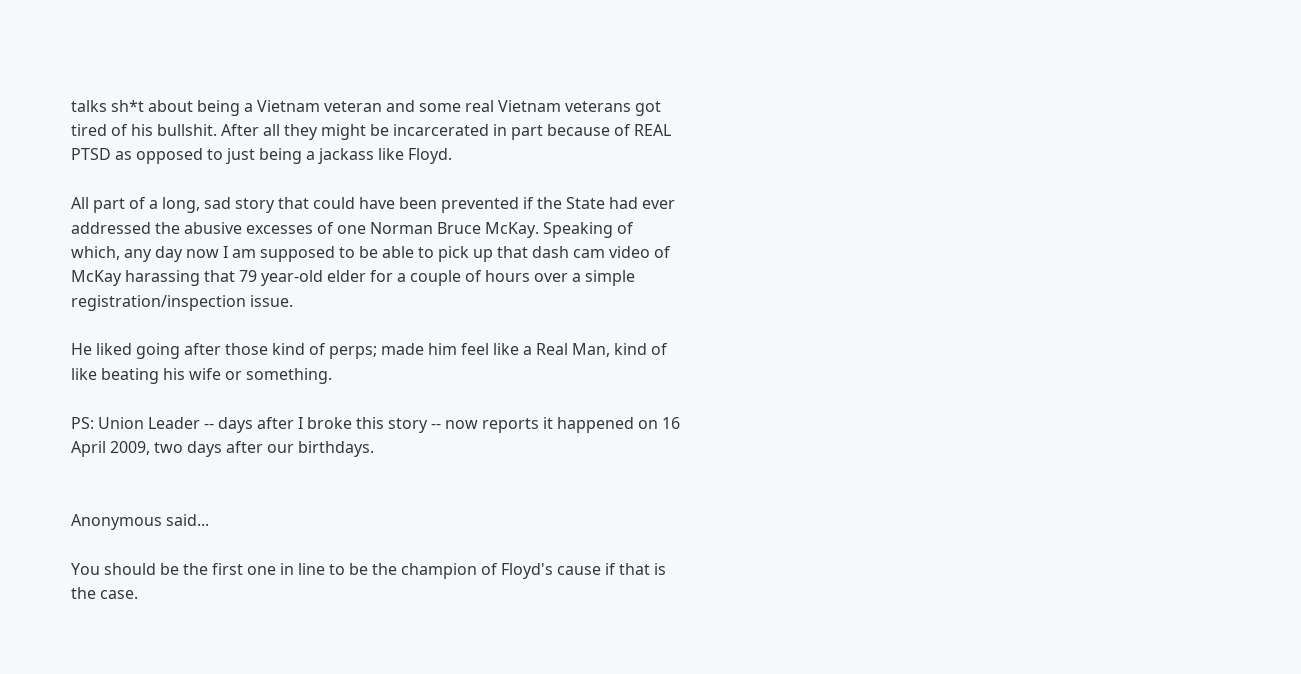talks sh*t about being a Vietnam veteran and some real Vietnam veterans got tired of his bullshit. After all they might be incarcerated in part because of REAL PTSD as opposed to just being a jackass like Floyd.

All part of a long, sad story that could have been prevented if the State had ever addressed the abusive excesses of one Norman Bruce McKay. Speaking of which, any day now I am supposed to be able to pick up that dash cam video of McKay harassing that 79 year-old elder for a couple of hours over a simple registration/inspection issue.

He liked going after those kind of perps; made him feel like a Real Man, kind of like beating his wife or something.

PS: Union Leader -- days after I broke this story -- now reports it happened on 16 April 2009, two days after our birthdays.


Anonymous said...

You should be the first one in line to be the champion of Floyd's cause if that is the case.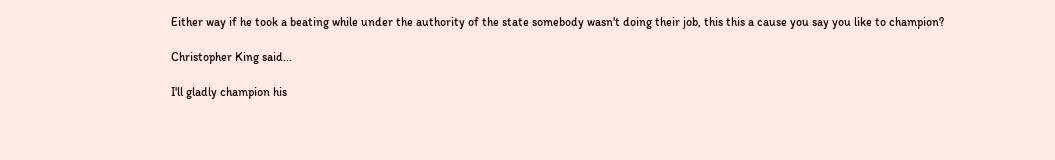Either way if he took a beating while under the authority of the state somebody wasn't doing their job, this this a cause you say you like to champion?

Christopher King said...

I'll gladly champion his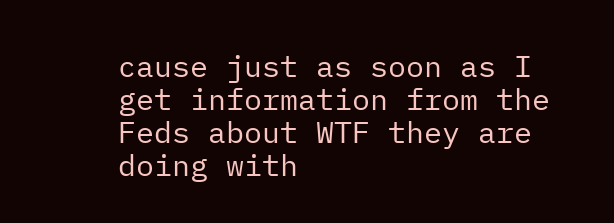cause just as soon as I get information from the Feds about WTF they are doing with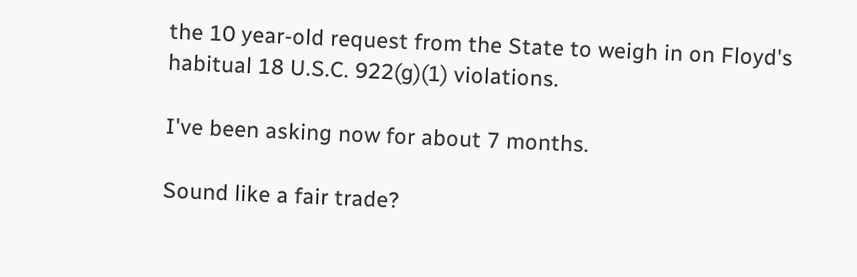the 10 year-old request from the State to weigh in on Floyd's habitual 18 U.S.C. 922(g)(1) violations.

I've been asking now for about 7 months.

Sound like a fair trade?